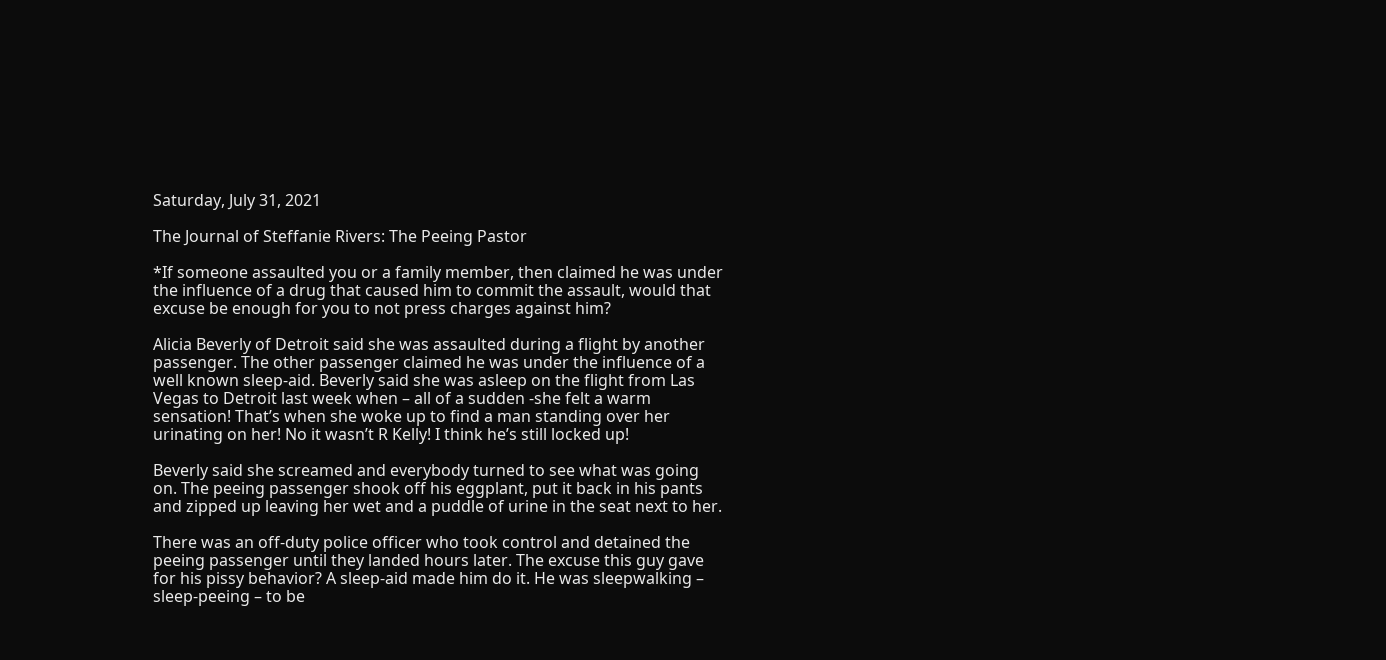Saturday, July 31, 2021

The Journal of Steffanie Rivers: The Peeing Pastor

*If someone assaulted you or a family member, then claimed he was under the influence of a drug that caused him to commit the assault, would that excuse be enough for you to not press charges against him?

Alicia Beverly of Detroit said she was assaulted during a flight by another passenger. The other passenger claimed he was under the influence of a well known sleep-aid. Beverly said she was asleep on the flight from Las Vegas to Detroit last week when – all of a sudden -she felt a warm sensation! That’s when she woke up to find a man standing over her urinating on her! No it wasn’t R Kelly! I think he’s still locked up!

Beverly said she screamed and everybody turned to see what was going on. The peeing passenger shook off his eggplant, put it back in his pants and zipped up leaving her wet and a puddle of urine in the seat next to her.

There was an off-duty police officer who took control and detained the peeing passenger until they landed hours later. The excuse this guy gave for his pissy behavior? A sleep-aid made him do it. He was sleepwalking – sleep-peeing – to be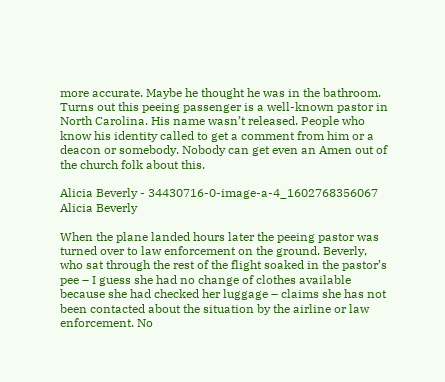more accurate. Maybe he thought he was in the bathroom. Turns out this peeing passenger is a well-known pastor in North Carolina. His name wasn’t released. People who know his identity called to get a comment from him or a deacon or somebody. Nobody can get even an Amen out of the church folk about this.

Alicia Beverly - 34430716-0-image-a-4_1602768356067
Alicia Beverly

When the plane landed hours later the peeing pastor was turned over to law enforcement on the ground. Beverly, who sat through the rest of the flight soaked in the pastor’s pee – I guess she had no change of clothes available because she had checked her luggage – claims she has not been contacted about the situation by the airline or law enforcement. No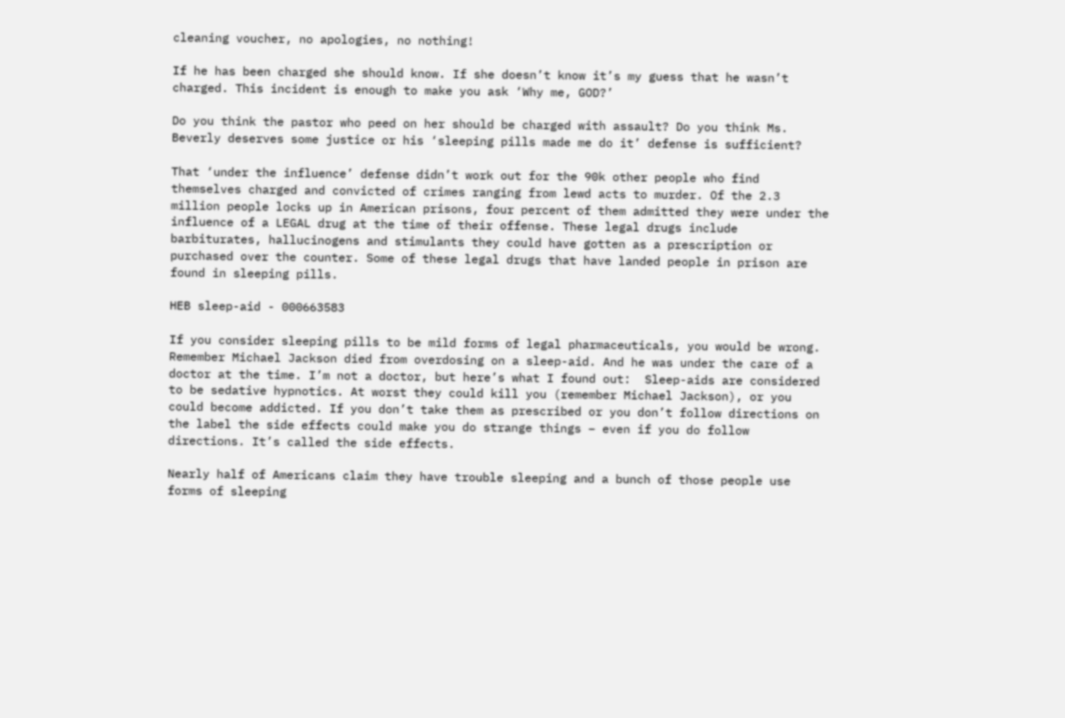cleaning voucher, no apologies, no nothing!

If he has been charged she should know. If she doesn’t know it’s my guess that he wasn’t charged. This incident is enough to make you ask ‘Why me, GOD?’

Do you think the pastor who peed on her should be charged with assault? Do you think Ms. Beverly deserves some justice or his ‘sleeping pills made me do it’ defense is sufficient?

That ‘under the influence’ defense didn’t work out for the 90k other people who find themselves charged and convicted of crimes ranging from lewd acts to murder. Of the 2.3 million people locks up in American prisons, four percent of them admitted they were under the influence of a LEGAL drug at the time of their offense. These legal drugs include barbiturates, hallucinogens and stimulants they could have gotten as a prescription or purchased over the counter. Some of these legal drugs that have landed people in prison are found in sleeping pills.

HEB sleep-aid - 000663583

If you consider sleeping pills to be mild forms of legal pharmaceuticals, you would be wrong. Remember Michael Jackson died from overdosing on a sleep-aid. And he was under the care of a doctor at the time. I’m not a doctor, but here’s what I found out:  Sleep-aids are considered to be sedative hypnotics. At worst they could kill you (remember Michael Jackson), or you could become addicted. If you don’t take them as prescribed or you don’t follow directions on the label the side effects could make you do strange things – even if you do follow directions. It’s called the side effects.

Nearly half of Americans claim they have trouble sleeping and a bunch of those people use forms of sleeping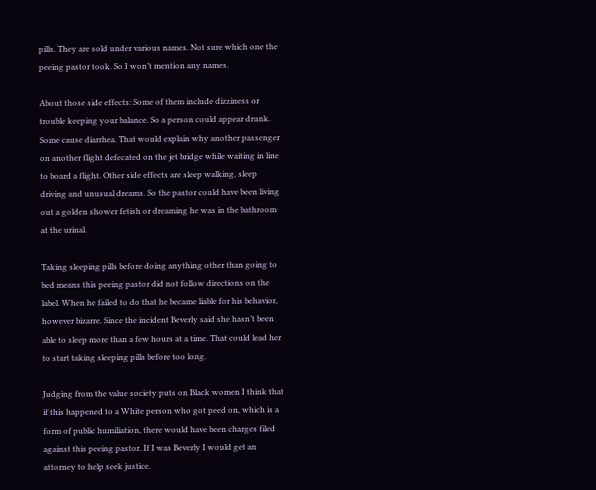pills. They are sold under various names. Not sure which one the peeing pastor took. So I won’t mention any names.

About those side effects: Some of them include dizziness or trouble keeping your balance. So a person could appear drunk. Some cause diarrhea. That would explain why another passenger on another flight defecated on the jet bridge while waiting in line to board a flight. Other side effects are sleep walking, sleep driving and unusual dreams. So the pastor could have been living out a golden shower fetish or dreaming he was in the bathroom at the urinal.

Taking sleeping pills before doing anything other than going to bed means this peeing pastor did not follow directions on the label. When he failed to do that he became liable for his behavior, however bizarre. Since the incident Beverly said she hasn’t been able to sleep more than a few hours at a time. That could lead her to start taking sleeping pills before too long.

Judging from the value society puts on Black women I think that if this happened to a White person who got peed on, which is a form of public humiliation, there would have been charges filed against this peeing pastor. If I was Beverly I would get an attorney to help seek justice.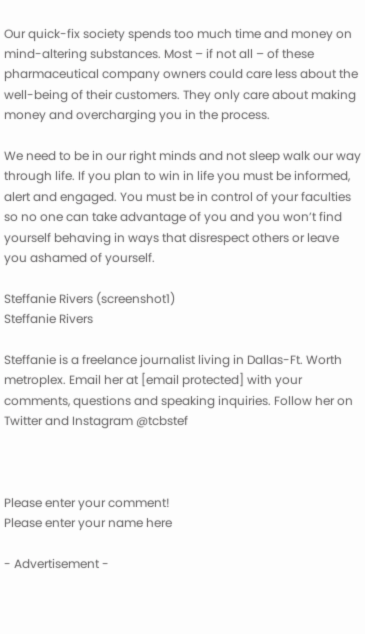Our quick-fix society spends too much time and money on mind-altering substances. Most – if not all – of these pharmaceutical company owners could care less about the well-being of their customers. They only care about making money and overcharging you in the process.

We need to be in our right minds and not sleep walk our way through life. If you plan to win in life you must be informed, alert and engaged. You must be in control of your faculties so no one can take advantage of you and you won’t find yourself behaving in ways that disrespect others or leave you ashamed of yourself.

Steffanie Rivers (screenshot1)
Steffanie Rivers

Steffanie is a freelance journalist living in Dallas-Ft. Worth metroplex. Email her at [email protected] with your comments, questions and speaking inquiries. Follow her on Twitter and Instagram @tcbstef



Please enter your comment!
Please enter your name here

- Advertisement -